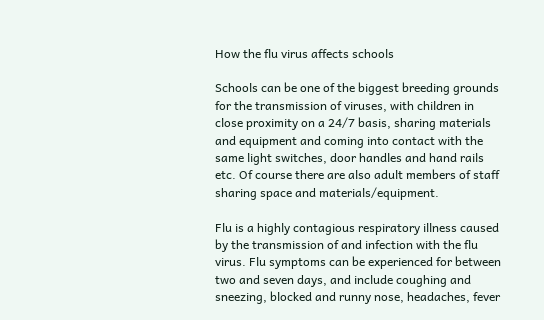How the flu virus affects schools

Schools can be one of the biggest breeding grounds for the transmission of viruses, with children in close proximity on a 24/7 basis, sharing materials and equipment and coming into contact with the same light switches, door handles and hand rails etc. Of course there are also adult members of staff sharing space and materials/equipment.

Flu is a highly contagious respiratory illness caused by the transmission of and infection with the flu virus. Flu symptoms can be experienced for between two and seven days, and include coughing and sneezing, blocked and runny nose, headaches, fever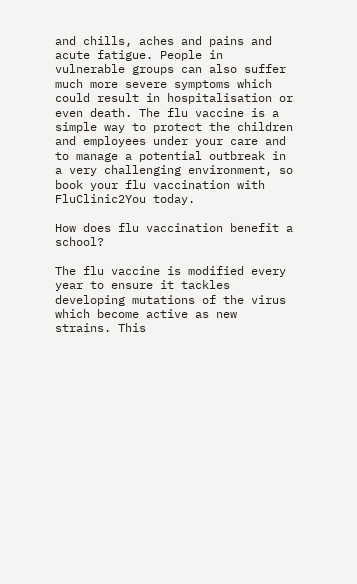and chills, aches and pains and acute fatigue. People in vulnerable groups can also suffer much more severe symptoms which could result in hospitalisation or even death. The flu vaccine is a simple way to protect the children and employees under your care and to manage a potential outbreak in a very challenging environment, so book your flu vaccination with FluClinic2You today.

How does flu vaccination benefit a school?

The flu vaccine is modified every year to ensure it tackles developing mutations of the virus which become active as new strains. This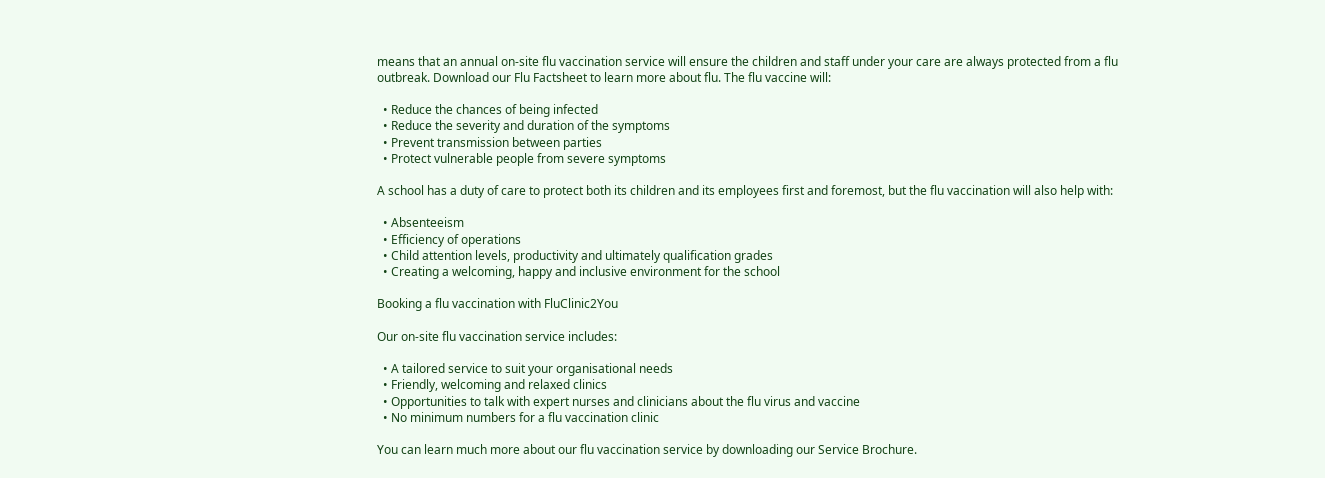means that an annual on-site flu vaccination service will ensure the children and staff under your care are always protected from a flu outbreak. Download our Flu Factsheet to learn more about flu. The flu vaccine will:

  • Reduce the chances of being infected
  • Reduce the severity and duration of the symptoms
  • Prevent transmission between parties
  • Protect vulnerable people from severe symptoms

A school has a duty of care to protect both its children and its employees first and foremost, but the flu vaccination will also help with:

  • Absenteeism
  • Efficiency of operations
  • Child attention levels, productivity and ultimately qualification grades
  • Creating a welcoming, happy and inclusive environment for the school

Booking a flu vaccination with FluClinic2You

Our on-site flu vaccination service includes:

  • A tailored service to suit your organisational needs
  • Friendly, welcoming and relaxed clinics
  • Opportunities to talk with expert nurses and clinicians about the flu virus and vaccine
  • No minimum numbers for a flu vaccination clinic

You can learn much more about our flu vaccination service by downloading our Service Brochure.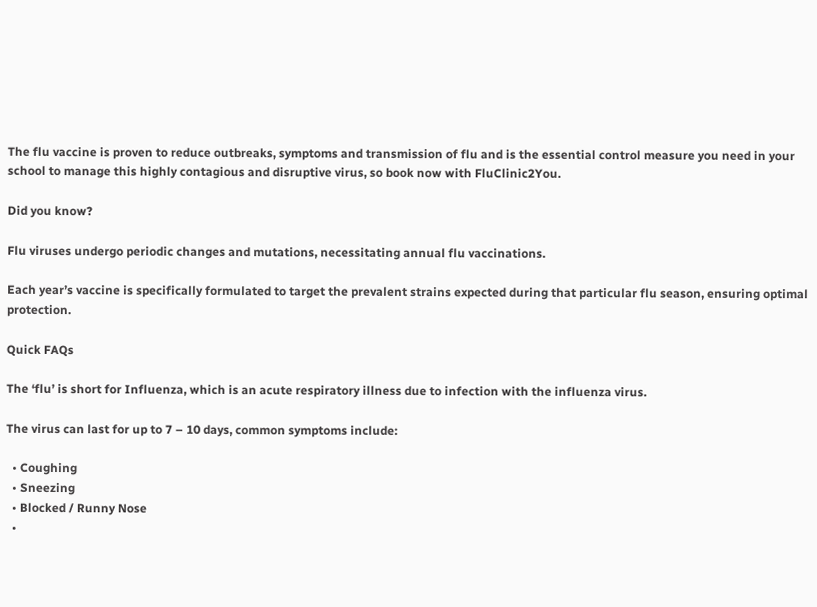The flu vaccine is proven to reduce outbreaks, symptoms and transmission of flu and is the essential control measure you need in your school to manage this highly contagious and disruptive virus, so book now with FluClinic2You.

Did you know?

Flu viruses undergo periodic changes and mutations, necessitating annual flu vaccinations.

Each year’s vaccine is specifically formulated to target the prevalent strains expected during that particular flu season, ensuring optimal protection.

Quick FAQs

The ‘flu’ is short for Influenza, which is an acute respiratory illness due to infection with the influenza virus.

The virus can last for up to 7 – 10 days, common symptoms include:

  • Coughing
  • Sneezing
  • Blocked / Runny Nose
  •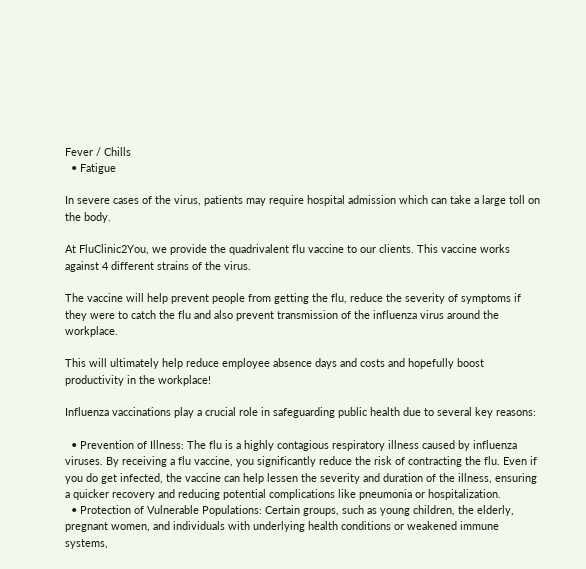Fever / Chills
  • Fatigue

In severe cases of the virus, patients may require hospital admission which can take a large toll on the body.

At FluClinic2You, we provide the quadrivalent flu vaccine to our clients. This vaccine works against 4 different strains of the virus.

The vaccine will help prevent people from getting the flu, reduce the severity of symptoms if they were to catch the flu and also prevent transmission of the influenza virus around the workplace.

This will ultimately help reduce employee absence days and costs and hopefully boost productivity in the workplace!

Influenza vaccinations play a crucial role in safeguarding public health due to several key reasons:

  • Prevention of Illness: The flu is a highly contagious respiratory illness caused by influenza viruses. By receiving a flu vaccine, you significantly reduce the risk of contracting the flu. Even if you do get infected, the vaccine can help lessen the severity and duration of the illness, ensuring a quicker recovery and reducing potential complications like pneumonia or hospitalization.
  • Protection of Vulnerable Populations: Certain groups, such as young children, the elderly, pregnant women, and individuals with underlying health conditions or weakened immune systems,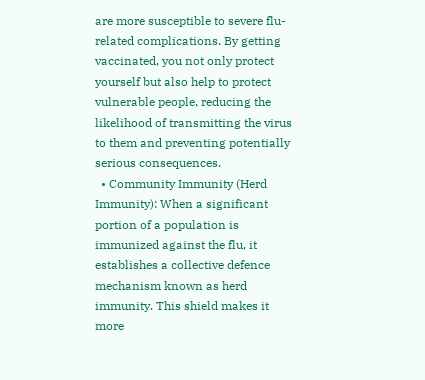are more susceptible to severe flu-related complications. By getting vaccinated, you not only protect yourself but also help to protect vulnerable people, reducing the likelihood of transmitting the virus to them and preventing potentially serious consequences.
  • Community Immunity (Herd Immunity): When a significant portion of a population is immunized against the flu, it establishes a collective defence mechanism known as herd immunity. This shield makes it more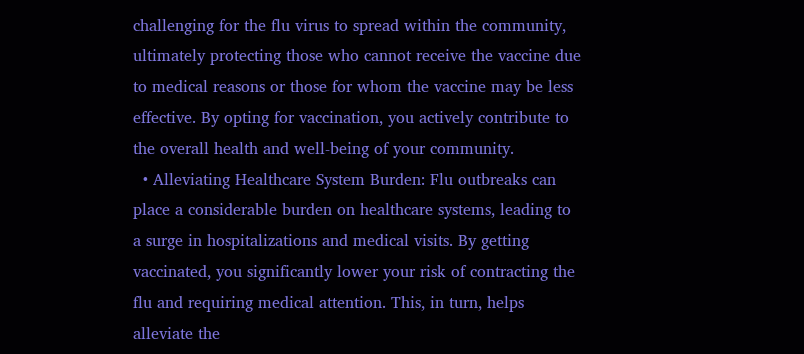challenging for the flu virus to spread within the community, ultimately protecting those who cannot receive the vaccine due to medical reasons or those for whom the vaccine may be less effective. By opting for vaccination, you actively contribute to the overall health and well-being of your community.
  • Alleviating Healthcare System Burden: Flu outbreaks can place a considerable burden on healthcare systems, leading to a surge in hospitalizations and medical visits. By getting vaccinated, you significantly lower your risk of contracting the flu and requiring medical attention. This, in turn, helps alleviate the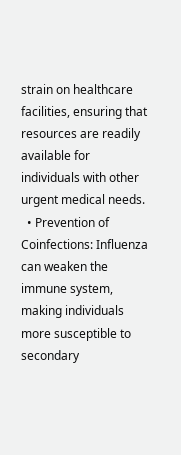strain on healthcare facilities, ensuring that resources are readily available for individuals with other urgent medical needs.
  • Prevention of Coinfections: Influenza can weaken the immune system, making individuals more susceptible to secondary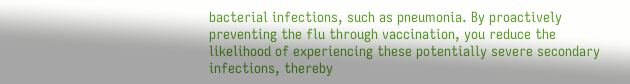bacterial infections, such as pneumonia. By proactively preventing the flu through vaccination, you reduce the likelihood of experiencing these potentially severe secondary infections, thereby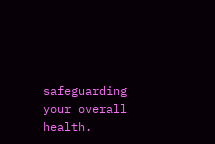safeguarding your overall health.